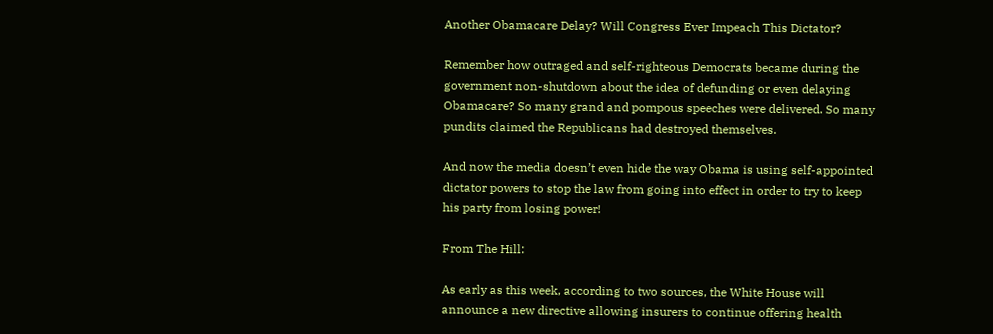Another Obamacare Delay? Will Congress Ever Impeach This Dictator?

Remember how outraged and self-righteous Democrats became during the government non-shutdown about the idea of defunding or even delaying Obamacare? So many grand and pompous speeches were delivered. So many pundits claimed the Republicans had destroyed themselves.

And now the media doesn’t even hide the way Obama is using self-appointed dictator powers to stop the law from going into effect in order to try to keep his party from losing power!

From The Hill:

As early as this week, according to two sources, the White House will announce a new directive allowing insurers to continue offering health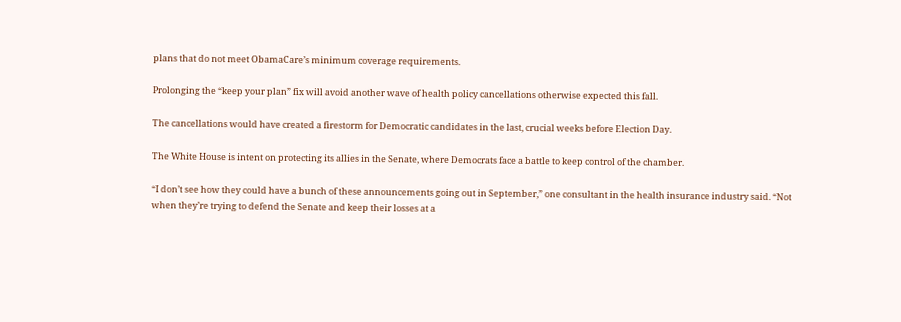plans that do not meet ObamaCare’s minimum coverage requirements.

Prolonging the “keep your plan” fix will avoid another wave of health policy cancellations otherwise expected this fall.

The cancellations would have created a firestorm for Democratic candidates in the last, crucial weeks before Election Day.

The White House is intent on protecting its allies in the Senate, where Democrats face a battle to keep control of the chamber.

“I don’t see how they could have a bunch of these announcements going out in September,” one consultant in the health insurance industry said. “Not when they’re trying to defend the Senate and keep their losses at a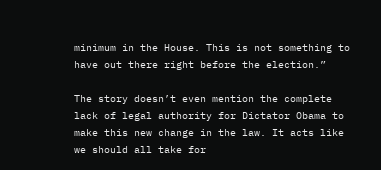minimum in the House. This is not something to have out there right before the election.”

The story doesn’t even mention the complete lack of legal authority for Dictator Obama to make this new change in the law. It acts like we should all take for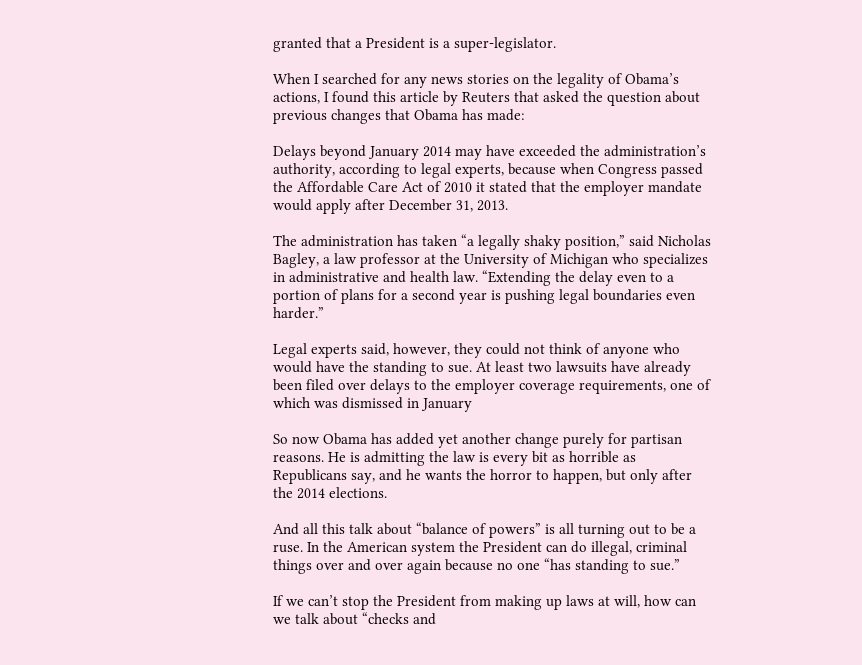granted that a President is a super-legislator.

When I searched for any news stories on the legality of Obama’s actions, I found this article by Reuters that asked the question about previous changes that Obama has made:

Delays beyond January 2014 may have exceeded the administration’s authority, according to legal experts, because when Congress passed the Affordable Care Act of 2010 it stated that the employer mandate would apply after December 31, 2013.

The administration has taken “a legally shaky position,” said Nicholas Bagley, a law professor at the University of Michigan who specializes in administrative and health law. “Extending the delay even to a portion of plans for a second year is pushing legal boundaries even harder.”

Legal experts said, however, they could not think of anyone who would have the standing to sue. At least two lawsuits have already been filed over delays to the employer coverage requirements, one of which was dismissed in January

So now Obama has added yet another change purely for partisan reasons. He is admitting the law is every bit as horrible as Republicans say, and he wants the horror to happen, but only after the 2014 elections.

And all this talk about “balance of powers” is all turning out to be a ruse. In the American system the President can do illegal, criminal things over and over again because no one “has standing to sue.”

If we can’t stop the President from making up laws at will, how can we talk about “checks and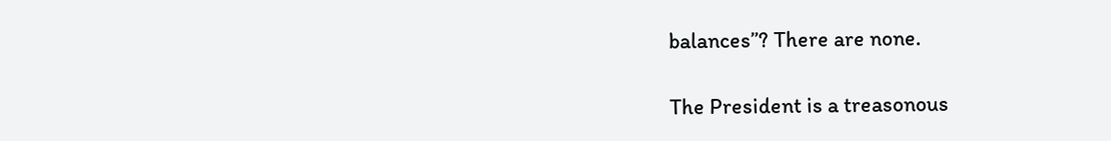balances”? There are none.

The President is a treasonous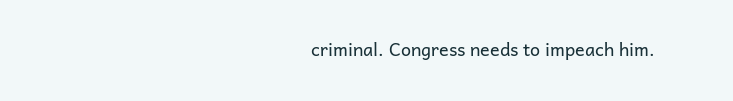criminal. Congress needs to impeach him.